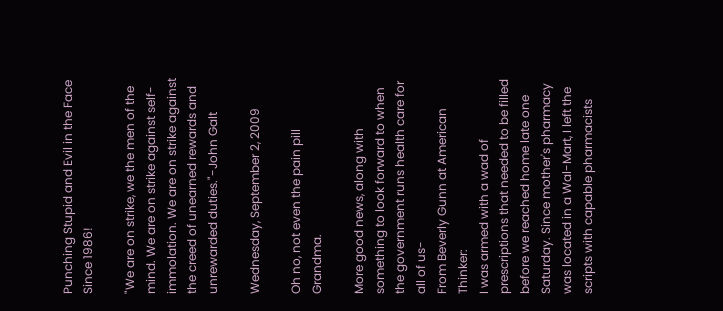Punching Stupid and Evil in the Face Since 1986!

"We are on strike, we the men of the mind. We are on strike against self-immolation. We are on strike against the creed of unearned rewards and unrewarded duties."-John Galt

Wednesday, September 2, 2009

Oh no, not even the pain pill Grandma.

More good news, along with something to look forward to when the government runs health care for all of us-
From Beverly Gunn at American Thinker:
I was armed with a wad of prescriptions that needed to be filled before we reached home late one Saturday. Since mother's pharmacy was located in a Wal-Mart, I left the scripts with capable pharmacists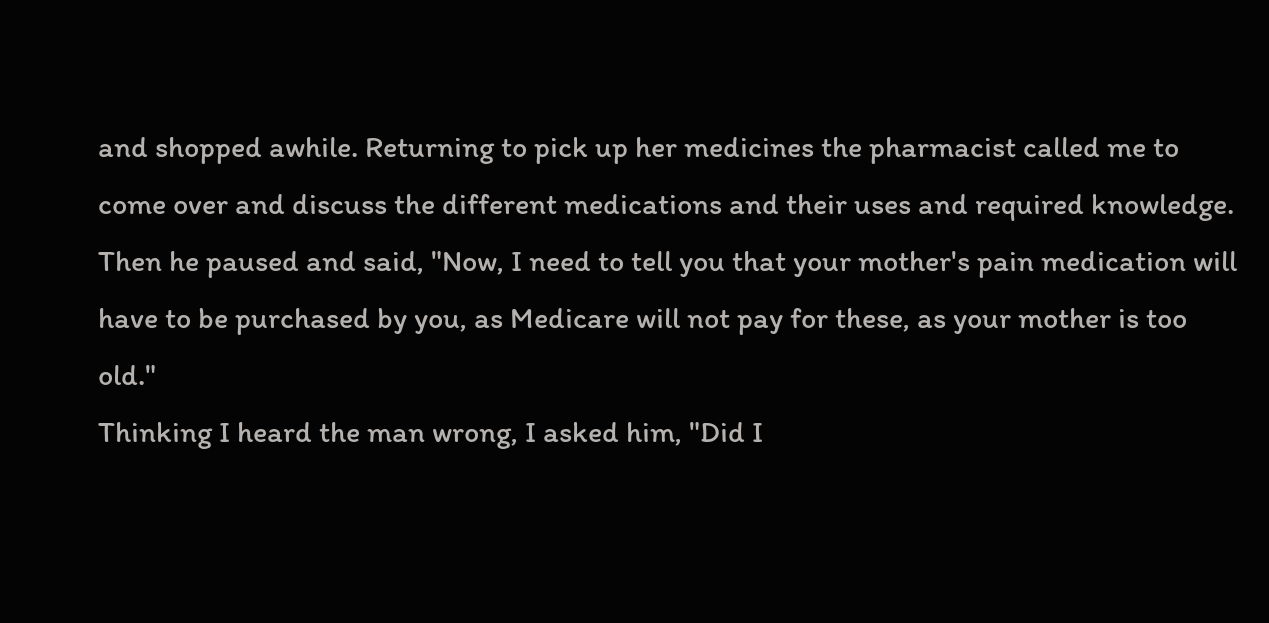and shopped awhile. Returning to pick up her medicines the pharmacist called me to come over and discuss the different medications and their uses and required knowledge. Then he paused and said, "Now, I need to tell you that your mother's pain medication will have to be purchased by you, as Medicare will not pay for these, as your mother is too old."
Thinking I heard the man wrong, I asked him, "Did I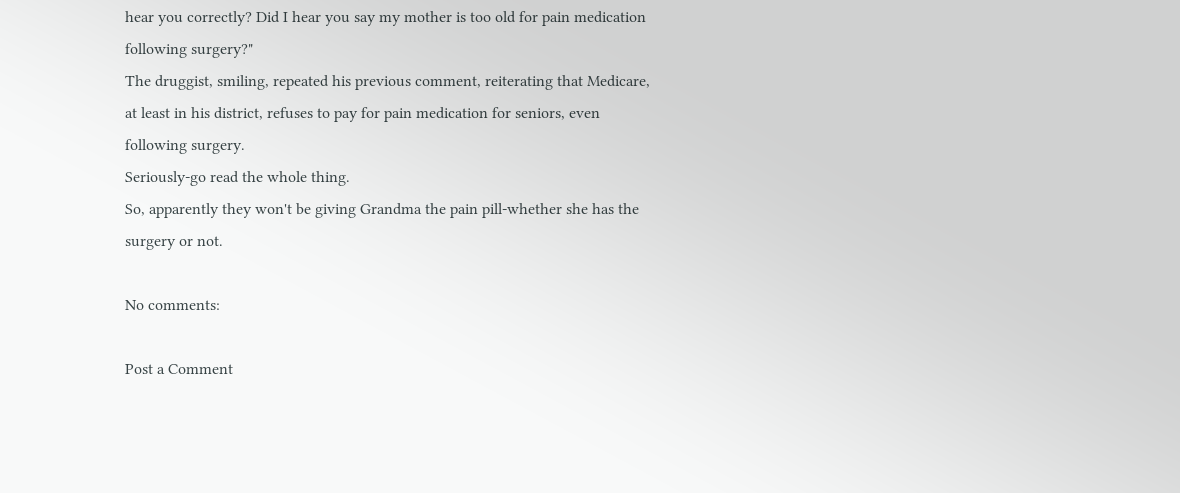hear you correctly? Did I hear you say my mother is too old for pain medication following surgery?"
The druggist, smiling, repeated his previous comment, reiterating that Medicare, at least in his district, refuses to pay for pain medication for seniors, even following surgery.
Seriously-go read the whole thing.
So, apparently they won't be giving Grandma the pain pill-whether she has the surgery or not.

No comments:

Post a Comment